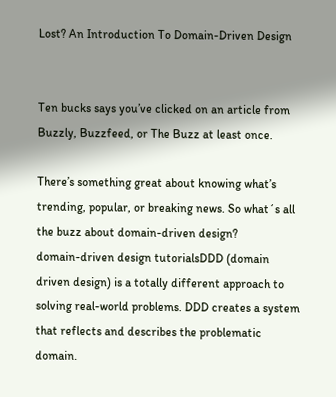Lost? An Introduction To Domain-Driven Design


Ten bucks says you’ve clicked on an article from Buzzly, Buzzfeed, or The Buzz at least once.

There’s something great about knowing what’s trending, popular, or breaking news. So what´s all the buzz about domain-driven design?
domain-driven design tutorialsDDD (domain driven design) is a totally different approach to solving real-world problems. DDD creates a system that reflects and describes the problematic domain.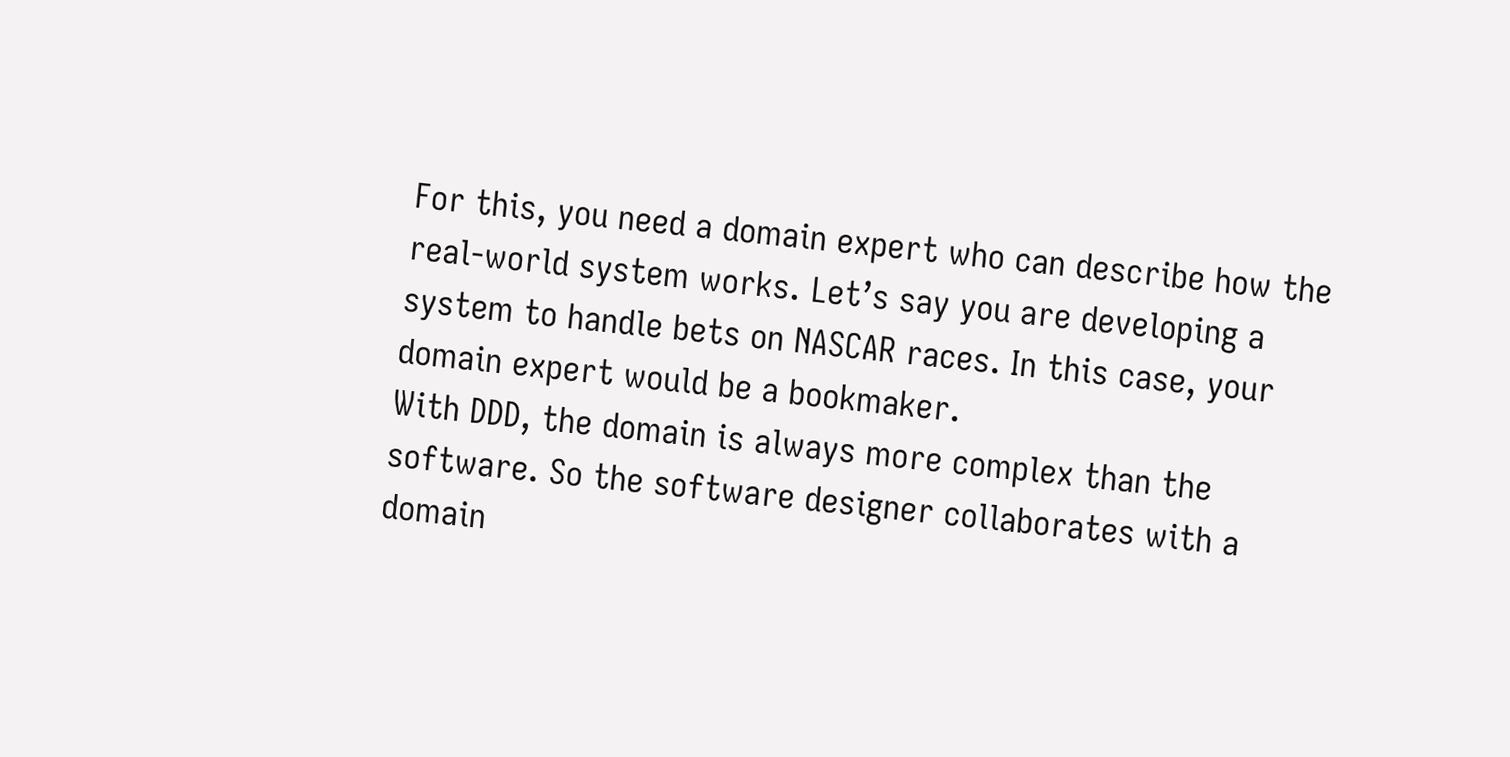For this, you need a domain expert who can describe how the real-world system works. Let’s say you are developing a system to handle bets on NASCAR races. In this case, your domain expert would be a bookmaker.
With DDD, the domain is always more complex than the software. So the software designer collaborates with a domain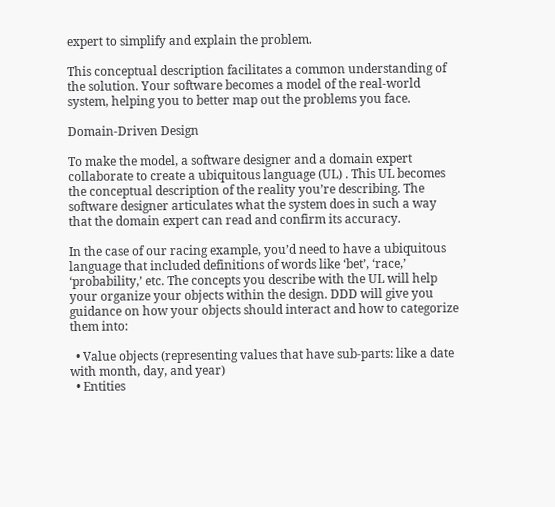expert to simplify and explain the problem.

This conceptual description facilitates a common understanding of the solution. Your software becomes a model of the real-world system, helping you to better map out the problems you face.

Domain-Driven Design

To make the model, a software designer and a domain expert collaborate to create a ubiquitous language (UL) . This UL becomes the conceptual description of the reality you’re describing. The software designer articulates what the system does in such a way that the domain expert can read and confirm its accuracy.

In the case of our racing example, you’d need to have a ubiquitous language that included definitions of words like ‘bet’, ‘race,’ ‘probability,’ etc. The concepts you describe with the UL will help your organize your objects within the design. DDD will give you guidance on how your objects should interact and how to categorize them into:

  • Value objects (representing values that have sub-parts: like a date with month, day, and year)
  • Entities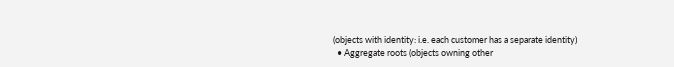(objects with identity: i.e. each customer has a separate identity)
  • Aggregate roots (objects owning other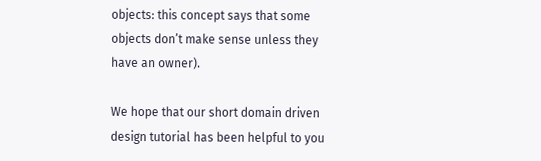objects: this concept says that some objects don’t make sense unless they have an owner).

We hope that our short domain driven design tutorial has been helpful to you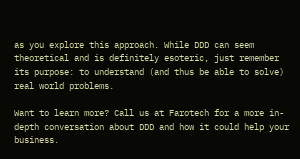as you explore this approach. While DDD can seem theoretical and is definitely esoteric, just remember its purpose: to understand (and thus be able to solve) real world problems.

Want to learn more? Call us at Farotech for a more in-depth conversation about DDD and how it could help your business.